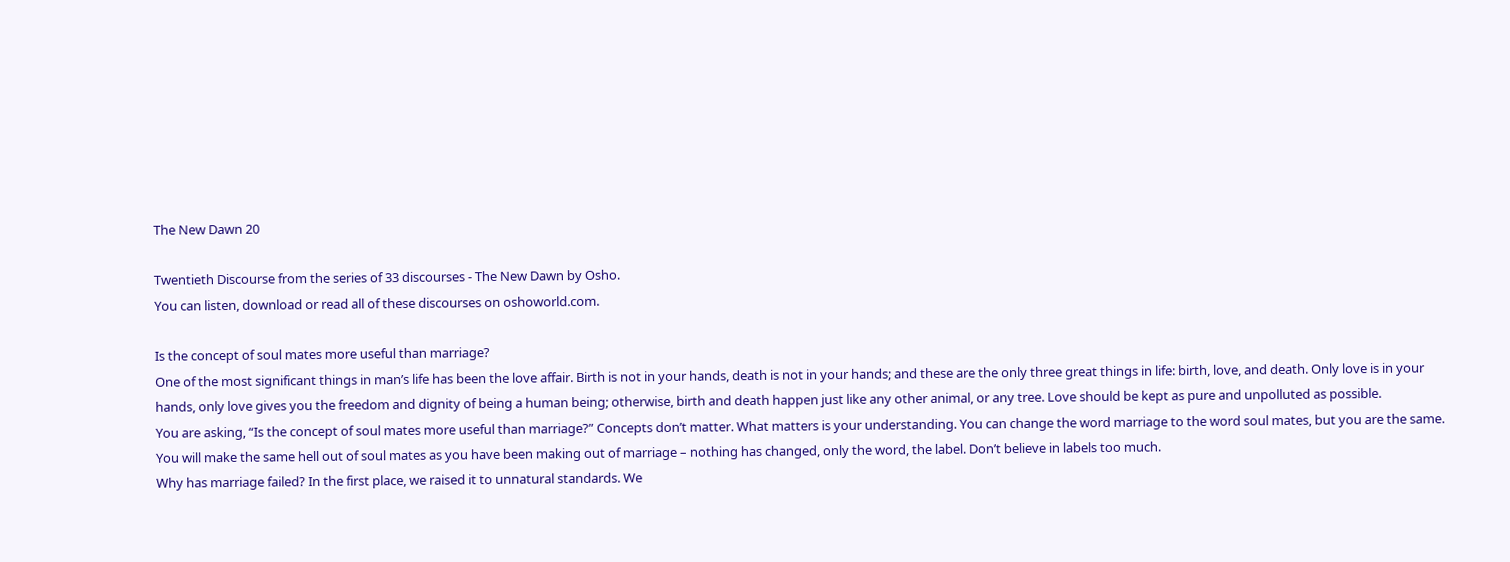The New Dawn 20

Twentieth Discourse from the series of 33 discourses - The New Dawn by Osho.
You can listen, download or read all of these discourses on oshoworld.com.

Is the concept of soul mates more useful than marriage?
One of the most significant things in man’s life has been the love affair. Birth is not in your hands, death is not in your hands; and these are the only three great things in life: birth, love, and death. Only love is in your hands, only love gives you the freedom and dignity of being a human being; otherwise, birth and death happen just like any other animal, or any tree. Love should be kept as pure and unpolluted as possible.
You are asking, “Is the concept of soul mates more useful than marriage?” Concepts don’t matter. What matters is your understanding. You can change the word marriage to the word soul mates, but you are the same. You will make the same hell out of soul mates as you have been making out of marriage – nothing has changed, only the word, the label. Don’t believe in labels too much.
Why has marriage failed? In the first place, we raised it to unnatural standards. We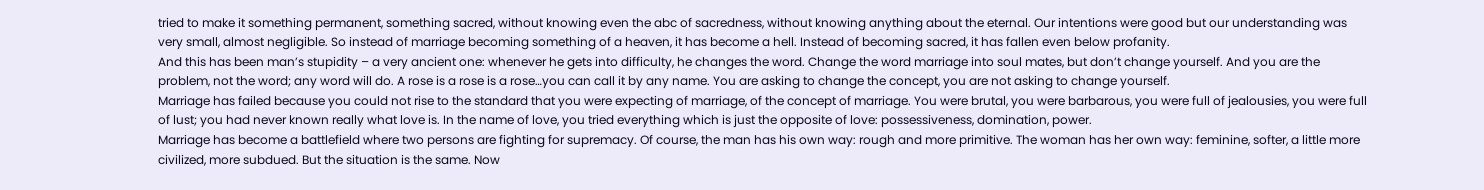tried to make it something permanent, something sacred, without knowing even the abc of sacredness, without knowing anything about the eternal. Our intentions were good but our understanding was very small, almost negligible. So instead of marriage becoming something of a heaven, it has become a hell. Instead of becoming sacred, it has fallen even below profanity.
And this has been man’s stupidity – a very ancient one: whenever he gets into difficulty, he changes the word. Change the word marriage into soul mates, but don’t change yourself. And you are the problem, not the word; any word will do. A rose is a rose is a rose…you can call it by any name. You are asking to change the concept, you are not asking to change yourself.
Marriage has failed because you could not rise to the standard that you were expecting of marriage, of the concept of marriage. You were brutal, you were barbarous, you were full of jealousies, you were full of lust; you had never known really what love is. In the name of love, you tried everything which is just the opposite of love: possessiveness, domination, power.
Marriage has become a battlefield where two persons are fighting for supremacy. Of course, the man has his own way: rough and more primitive. The woman has her own way: feminine, softer, a little more civilized, more subdued. But the situation is the same. Now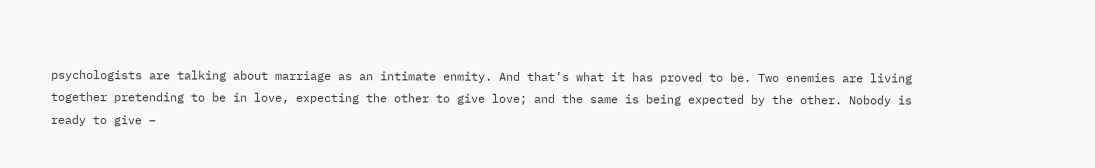psychologists are talking about marriage as an intimate enmity. And that’s what it has proved to be. Two enemies are living together pretending to be in love, expecting the other to give love; and the same is being expected by the other. Nobody is ready to give –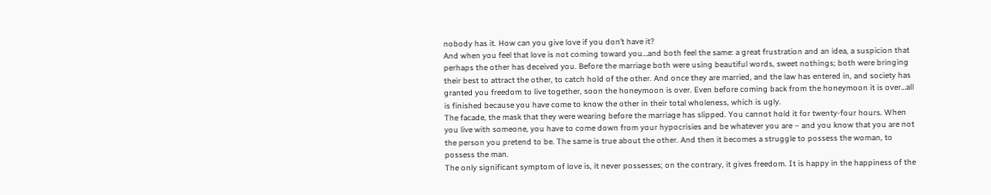nobody has it. How can you give love if you don’t have it?
And when you feel that love is not coming toward you…and both feel the same: a great frustration and an idea, a suspicion that perhaps the other has deceived you. Before the marriage both were using beautiful words, sweet nothings; both were bringing their best to attract the other, to catch hold of the other. And once they are married, and the law has entered in, and society has granted you freedom to live together, soon the honeymoon is over. Even before coming back from the honeymoon it is over…all is finished because you have come to know the other in their total wholeness, which is ugly.
The facade, the mask that they were wearing before the marriage has slipped. You cannot hold it for twenty-four hours. When you live with someone, you have to come down from your hypocrisies and be whatever you are – and you know that you are not the person you pretend to be. The same is true about the other. And then it becomes a struggle to possess the woman, to possess the man.
The only significant symptom of love is, it never possesses; on the contrary, it gives freedom. It is happy in the happiness of the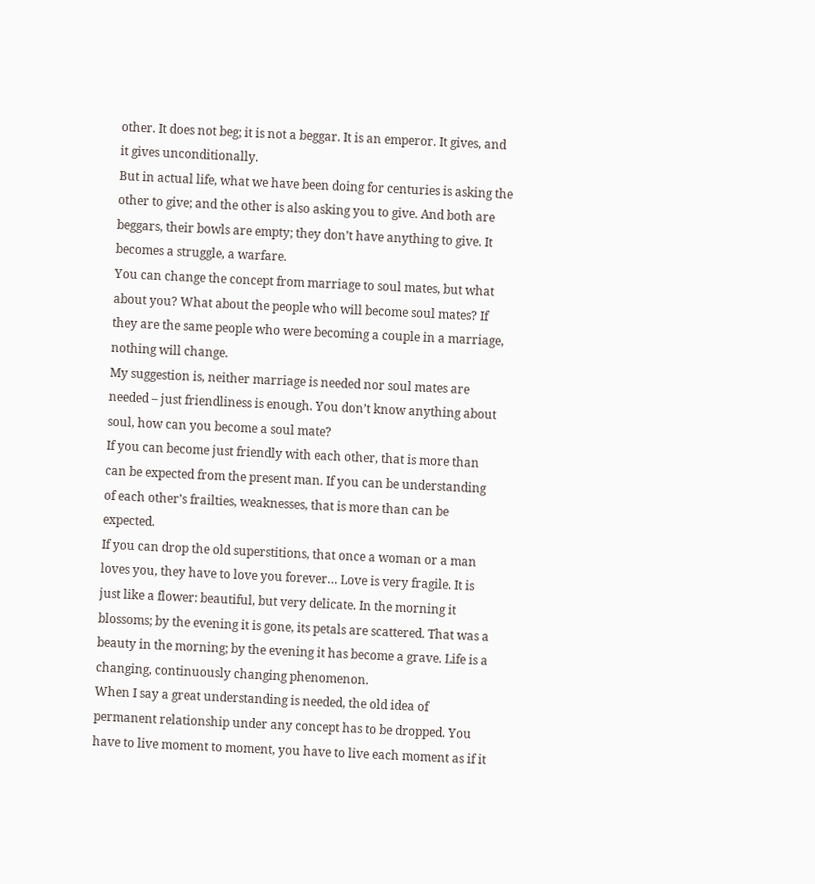other. It does not beg; it is not a beggar. It is an emperor. It gives, and it gives unconditionally.
But in actual life, what we have been doing for centuries is asking the other to give; and the other is also asking you to give. And both are beggars, their bowls are empty; they don’t have anything to give. It becomes a struggle, a warfare.
You can change the concept from marriage to soul mates, but what about you? What about the people who will become soul mates? If they are the same people who were becoming a couple in a marriage, nothing will change.
My suggestion is, neither marriage is needed nor soul mates are needed – just friendliness is enough. You don’t know anything about soul, how can you become a soul mate?
If you can become just friendly with each other, that is more than can be expected from the present man. If you can be understanding of each other’s frailties, weaknesses, that is more than can be expected.
If you can drop the old superstitions, that once a woman or a man loves you, they have to love you forever… Love is very fragile. It is just like a flower: beautiful, but very delicate. In the morning it blossoms; by the evening it is gone, its petals are scattered. That was a beauty in the morning; by the evening it has become a grave. Life is a changing, continuously changing phenomenon.
When I say a great understanding is needed, the old idea of permanent relationship under any concept has to be dropped. You have to live moment to moment, you have to live each moment as if it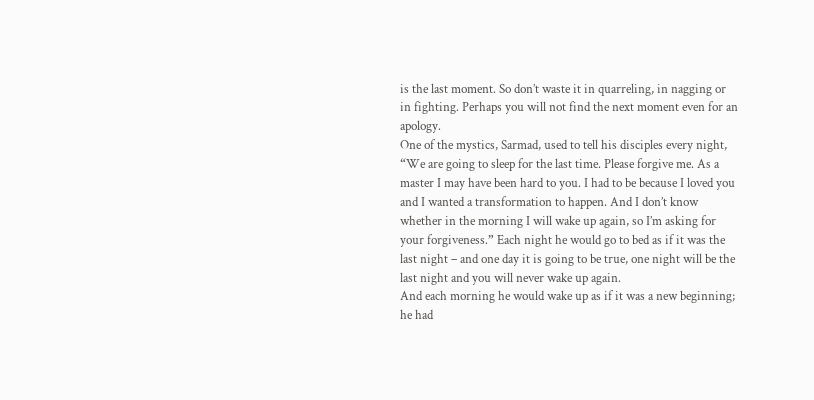is the last moment. So don’t waste it in quarreling, in nagging or in fighting. Perhaps you will not find the next moment even for an apology.
One of the mystics, Sarmad, used to tell his disciples every night, “We are going to sleep for the last time. Please forgive me. As a master I may have been hard to you. I had to be because I loved you and I wanted a transformation to happen. And I don’t know whether in the morning I will wake up again, so I’m asking for your forgiveness.” Each night he would go to bed as if it was the last night – and one day it is going to be true, one night will be the last night and you will never wake up again.
And each morning he would wake up as if it was a new beginning; he had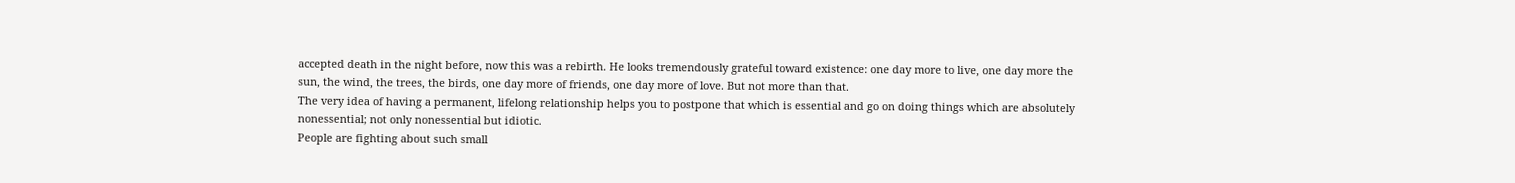accepted death in the night before, now this was a rebirth. He looks tremendously grateful toward existence: one day more to live, one day more the sun, the wind, the trees, the birds, one day more of friends, one day more of love. But not more than that.
The very idea of having a permanent, lifelong relationship helps you to postpone that which is essential and go on doing things which are absolutely nonessential; not only nonessential but idiotic.
People are fighting about such small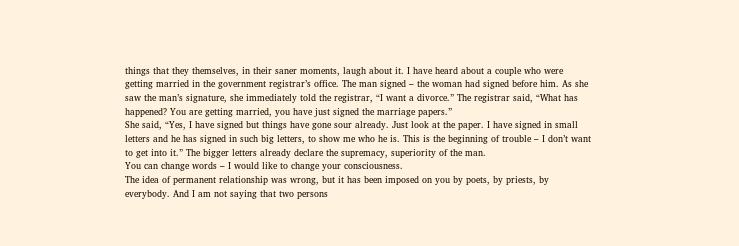things that they themselves, in their saner moments, laugh about it. I have heard about a couple who were getting married in the government registrar’s office. The man signed – the woman had signed before him. As she saw the man’s signature, she immediately told the registrar, “I want a divorce.” The registrar said, “What has happened? You are getting married, you have just signed the marriage papers.”
She said, “Yes, I have signed but things have gone sour already. Just look at the paper. I have signed in small letters and he has signed in such big letters, to show me who he is. This is the beginning of trouble – I don’t want to get into it.” The bigger letters already declare the supremacy, superiority of the man.
You can change words – I would like to change your consciousness.
The idea of permanent relationship was wrong, but it has been imposed on you by poets, by priests, by everybody. And I am not saying that two persons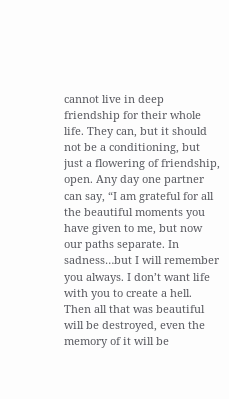cannot live in deep friendship for their whole life. They can, but it should not be a conditioning, but just a flowering of friendship, open. Any day one partner can say, “I am grateful for all the beautiful moments you have given to me, but now our paths separate. In sadness…but I will remember you always. I don’t want life with you to create a hell. Then all that was beautiful will be destroyed, even the memory of it will be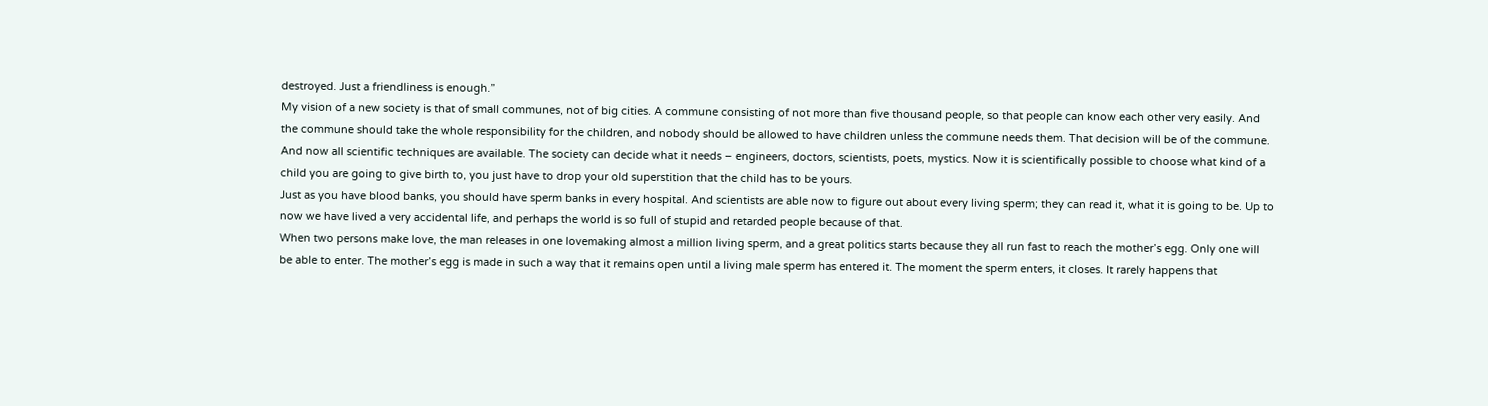destroyed. Just a friendliness is enough.”
My vision of a new society is that of small communes, not of big cities. A commune consisting of not more than five thousand people, so that people can know each other very easily. And the commune should take the whole responsibility for the children, and nobody should be allowed to have children unless the commune needs them. That decision will be of the commune. And now all scientific techniques are available. The society can decide what it needs – engineers, doctors, scientists, poets, mystics. Now it is scientifically possible to choose what kind of a child you are going to give birth to, you just have to drop your old superstition that the child has to be yours.
Just as you have blood banks, you should have sperm banks in every hospital. And scientists are able now to figure out about every living sperm; they can read it, what it is going to be. Up to now we have lived a very accidental life, and perhaps the world is so full of stupid and retarded people because of that.
When two persons make love, the man releases in one lovemaking almost a million living sperm, and a great politics starts because they all run fast to reach the mother’s egg. Only one will be able to enter. The mother’s egg is made in such a way that it remains open until a living male sperm has entered it. The moment the sperm enters, it closes. It rarely happens that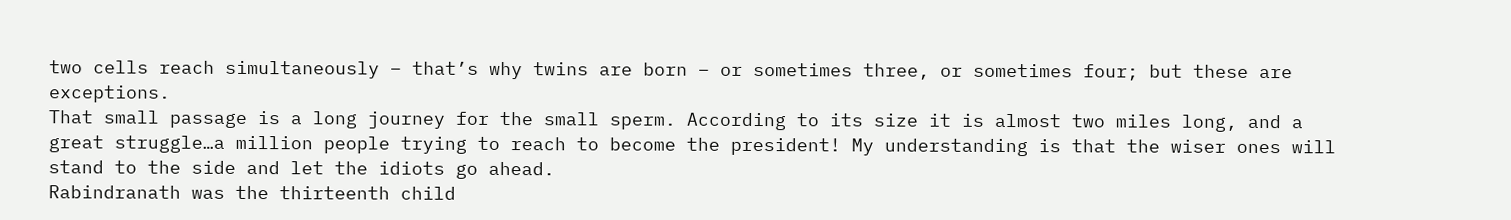two cells reach simultaneously – that’s why twins are born – or sometimes three, or sometimes four; but these are exceptions.
That small passage is a long journey for the small sperm. According to its size it is almost two miles long, and a great struggle…a million people trying to reach to become the president! My understanding is that the wiser ones will stand to the side and let the idiots go ahead.
Rabindranath was the thirteenth child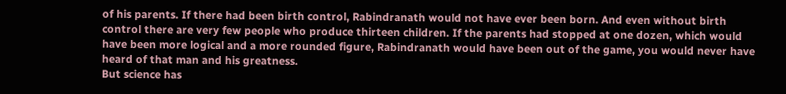of his parents. If there had been birth control, Rabindranath would not have ever been born. And even without birth control there are very few people who produce thirteen children. If the parents had stopped at one dozen, which would have been more logical and a more rounded figure, Rabindranath would have been out of the game, you would never have heard of that man and his greatness.
But science has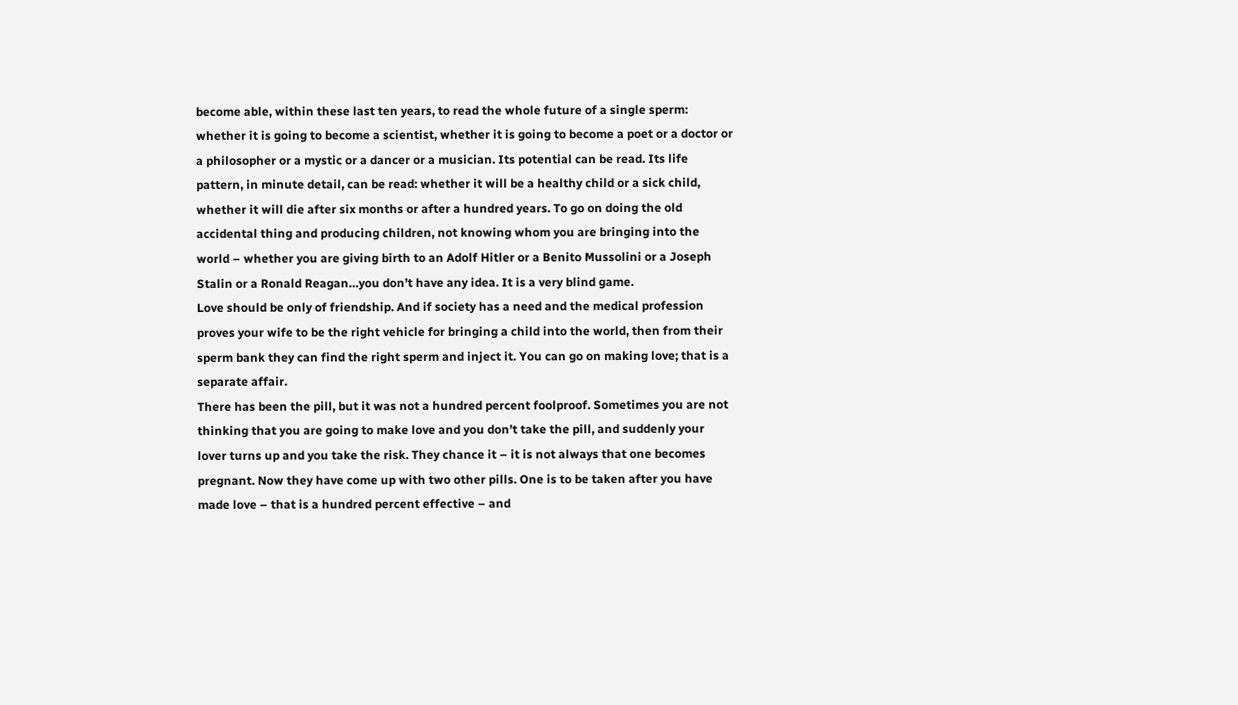become able, within these last ten years, to read the whole future of a single sperm: whether it is going to become a scientist, whether it is going to become a poet or a doctor or a philosopher or a mystic or a dancer or a musician. Its potential can be read. Its life pattern, in minute detail, can be read: whether it will be a healthy child or a sick child, whether it will die after six months or after a hundred years. To go on doing the old accidental thing and producing children, not knowing whom you are bringing into the world – whether you are giving birth to an Adolf Hitler or a Benito Mussolini or a Joseph Stalin or a Ronald Reagan…you don’t have any idea. It is a very blind game.
Love should be only of friendship. And if society has a need and the medical profession proves your wife to be the right vehicle for bringing a child into the world, then from their sperm bank they can find the right sperm and inject it. You can go on making love; that is a separate affair.
There has been the pill, but it was not a hundred percent foolproof. Sometimes you are not thinking that you are going to make love and you don’t take the pill, and suddenly your lover turns up and you take the risk. They chance it – it is not always that one becomes pregnant. Now they have come up with two other pills. One is to be taken after you have made love – that is a hundred percent effective – and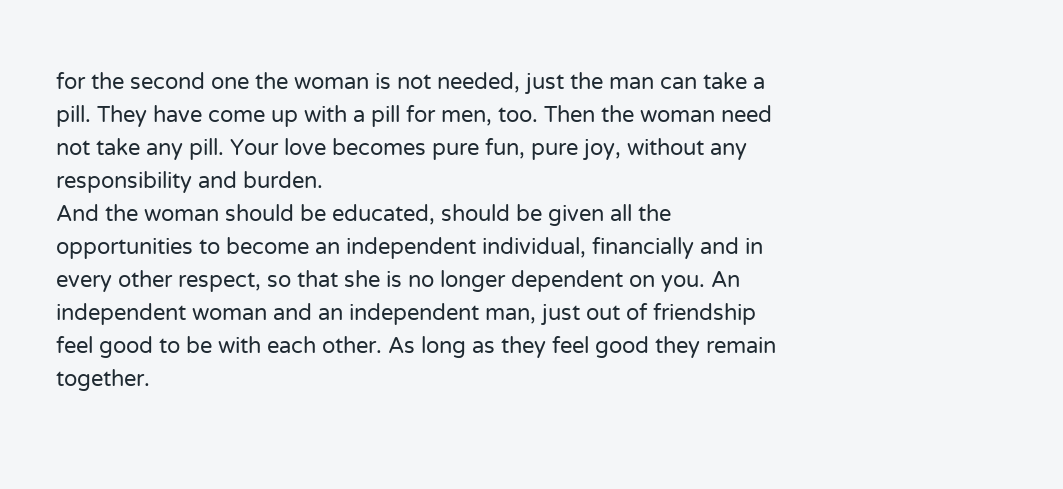for the second one the woman is not needed, just the man can take a pill. They have come up with a pill for men, too. Then the woman need not take any pill. Your love becomes pure fun, pure joy, without any responsibility and burden.
And the woman should be educated, should be given all the opportunities to become an independent individual, financially and in every other respect, so that she is no longer dependent on you. An independent woman and an independent man, just out of friendship feel good to be with each other. As long as they feel good they remain together.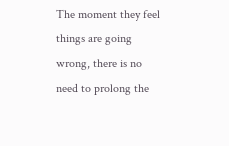The moment they feel things are going wrong, there is no need to prolong the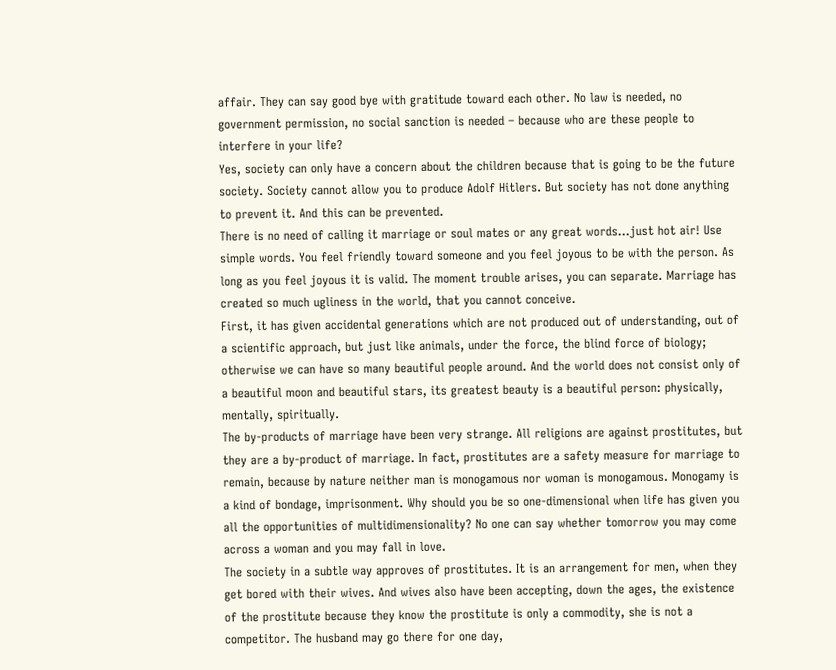affair. They can say good bye with gratitude toward each other. No law is needed, no government permission, no social sanction is needed – because who are these people to interfere in your life?
Yes, society can only have a concern about the children because that is going to be the future society. Society cannot allow you to produce Adolf Hitlers. But society has not done anything to prevent it. And this can be prevented.
There is no need of calling it marriage or soul mates or any great words…just hot air! Use simple words. You feel friendly toward someone and you feel joyous to be with the person. As long as you feel joyous it is valid. The moment trouble arises, you can separate. Marriage has created so much ugliness in the world, that you cannot conceive.
First, it has given accidental generations which are not produced out of understanding, out of a scientific approach, but just like animals, under the force, the blind force of biology; otherwise we can have so many beautiful people around. And the world does not consist only of a beautiful moon and beautiful stars, its greatest beauty is a beautiful person: physically, mentally, spiritually.
The by-products of marriage have been very strange. All religions are against prostitutes, but they are a by-product of marriage. In fact, prostitutes are a safety measure for marriage to remain, because by nature neither man is monogamous nor woman is monogamous. Monogamy is a kind of bondage, imprisonment. Why should you be so one-dimensional when life has given you all the opportunities of multidimensionality? No one can say whether tomorrow you may come across a woman and you may fall in love.
The society in a subtle way approves of prostitutes. It is an arrangement for men, when they get bored with their wives. And wives also have been accepting, down the ages, the existence of the prostitute because they know the prostitute is only a commodity, she is not a competitor. The husband may go there for one day,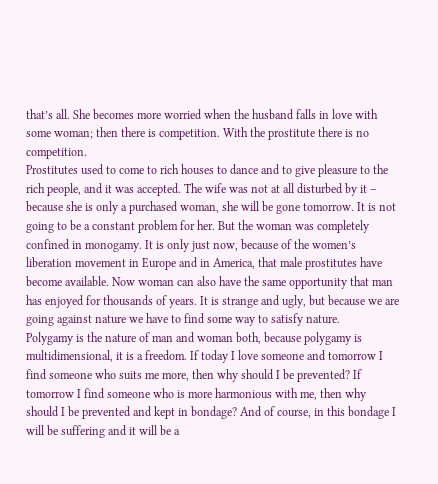that’s all. She becomes more worried when the husband falls in love with some woman; then there is competition. With the prostitute there is no competition.
Prostitutes used to come to rich houses to dance and to give pleasure to the rich people, and it was accepted. The wife was not at all disturbed by it – because she is only a purchased woman, she will be gone tomorrow. It is not going to be a constant problem for her. But the woman was completely confined in monogamy. It is only just now, because of the women’s liberation movement in Europe and in America, that male prostitutes have become available. Now woman can also have the same opportunity that man has enjoyed for thousands of years. It is strange and ugly, but because we are going against nature we have to find some way to satisfy nature.
Polygamy is the nature of man and woman both, because polygamy is multidimensional, it is a freedom. If today I love someone and tomorrow I find someone who suits me more, then why should I be prevented? If tomorrow I find someone who is more harmonious with me, then why should I be prevented and kept in bondage? And of course, in this bondage I will be suffering and it will be a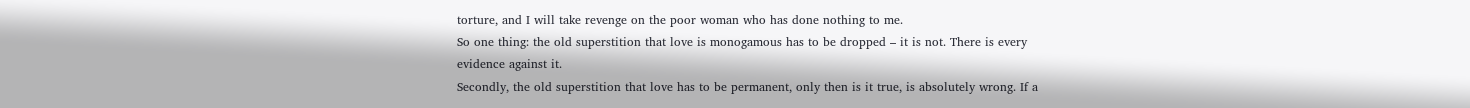torture, and I will take revenge on the poor woman who has done nothing to me.
So one thing: the old superstition that love is monogamous has to be dropped – it is not. There is every evidence against it.
Secondly, the old superstition that love has to be permanent, only then is it true, is absolutely wrong. If a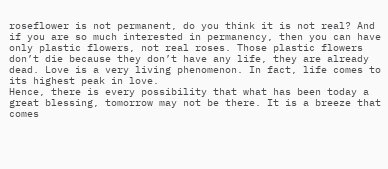roseflower is not permanent, do you think it is not real? And if you are so much interested in permanency, then you can have only plastic flowers, not real roses. Those plastic flowers don’t die because they don’t have any life, they are already dead. Love is a very living phenomenon. In fact, life comes to its highest peak in love.
Hence, there is every possibility that what has been today a great blessing, tomorrow may not be there. It is a breeze that comes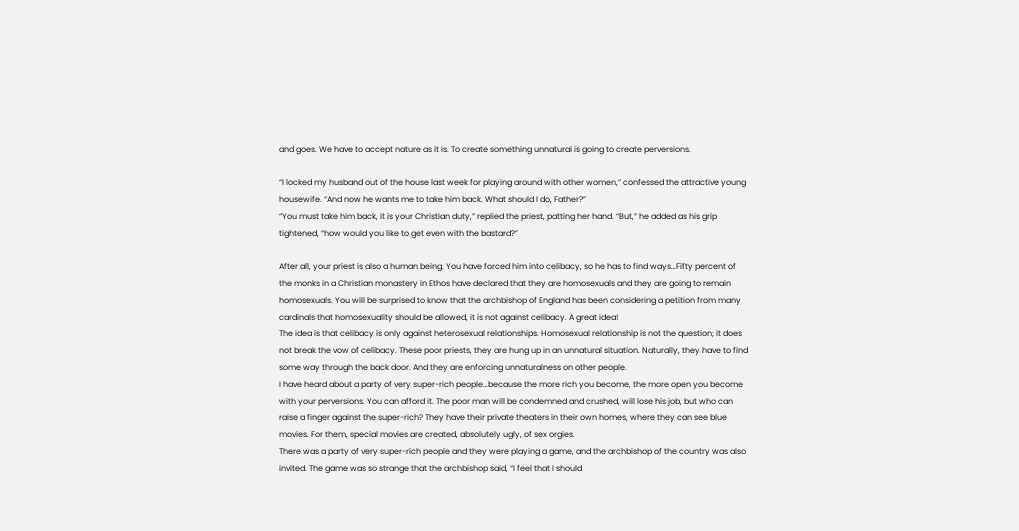and goes. We have to accept nature as it is. To create something unnatural is going to create perversions.

“I locked my husband out of the house last week for playing around with other women,” confessed the attractive young housewife. “And now he wants me to take him back. What should I do, Father?”
“You must take him back, it is your Christian duty,” replied the priest, patting her hand. “But,” he added as his grip tightened, “how would you like to get even with the bastard?”

After all, your priest is also a human being. You have forced him into celibacy, so he has to find ways…Fifty percent of the monks in a Christian monastery in Ethos have declared that they are homosexuals and they are going to remain homosexuals. You will be surprised to know that the archbishop of England has been considering a petition from many cardinals that homosexuality should be allowed, it is not against celibacy. A great idea!
The idea is that celibacy is only against heterosexual relationships. Homosexual relationship is not the question; it does not break the vow of celibacy. These poor priests, they are hung up in an unnatural situation. Naturally, they have to find some way through the back door. And they are enforcing unnaturalness on other people.
I have heard about a party of very super-rich people…because the more rich you become, the more open you become with your perversions. You can afford it. The poor man will be condemned and crushed, will lose his job, but who can raise a finger against the super-rich? They have their private theaters in their own homes, where they can see blue movies. For them, special movies are created, absolutely ugly, of sex orgies.
There was a party of very super-rich people and they were playing a game, and the archbishop of the country was also invited. The game was so strange that the archbishop said, “I feel that I should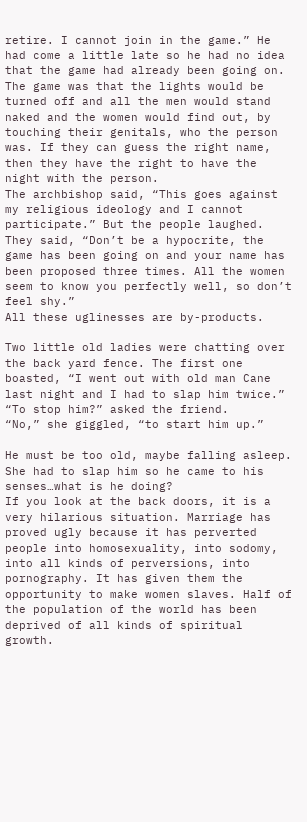retire. I cannot join in the game.” He had come a little late so he had no idea that the game had already been going on. The game was that the lights would be turned off and all the men would stand naked and the women would find out, by touching their genitals, who the person was. If they can guess the right name, then they have the right to have the night with the person.
The archbishop said, “This goes against my religious ideology and I cannot participate.” But the people laughed. They said, “Don’t be a hypocrite, the game has been going on and your name has been proposed three times. All the women seem to know you perfectly well, so don’t feel shy.”
All these uglinesses are by-products.

Two little old ladies were chatting over the back yard fence. The first one boasted, “I went out with old man Cane last night and I had to slap him twice.”
“To stop him?” asked the friend.
“No,” she giggled, “to start him up.”

He must be too old, maybe falling asleep. She had to slap him so he came to his senses…what is he doing?
If you look at the back doors, it is a very hilarious situation. Marriage has proved ugly because it has perverted people into homosexuality, into sodomy, into all kinds of perversions, into pornography. It has given them the opportunity to make women slaves. Half of the population of the world has been deprived of all kinds of spiritual growth.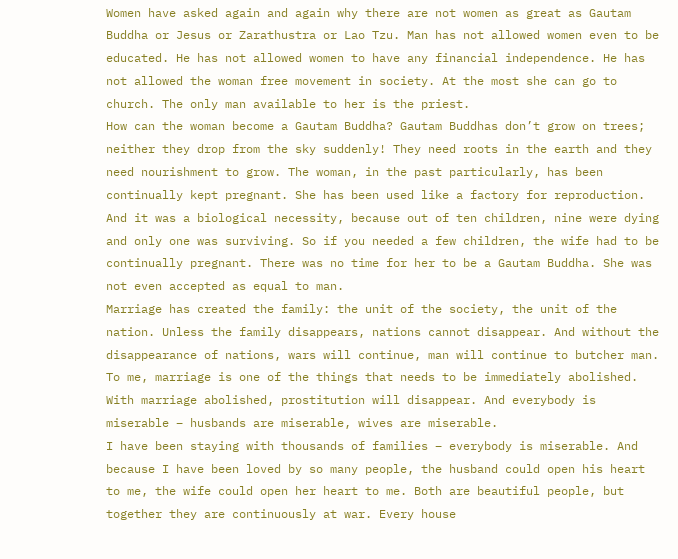Women have asked again and again why there are not women as great as Gautam Buddha or Jesus or Zarathustra or Lao Tzu. Man has not allowed women even to be educated. He has not allowed women to have any financial independence. He has not allowed the woman free movement in society. At the most she can go to church. The only man available to her is the priest.
How can the woman become a Gautam Buddha? Gautam Buddhas don’t grow on trees; neither they drop from the sky suddenly! They need roots in the earth and they need nourishment to grow. The woman, in the past particularly, has been continually kept pregnant. She has been used like a factory for reproduction. And it was a biological necessity, because out of ten children, nine were dying and only one was surviving. So if you needed a few children, the wife had to be continually pregnant. There was no time for her to be a Gautam Buddha. She was not even accepted as equal to man.
Marriage has created the family: the unit of the society, the unit of the nation. Unless the family disappears, nations cannot disappear. And without the disappearance of nations, wars will continue, man will continue to butcher man. To me, marriage is one of the things that needs to be immediately abolished. With marriage abolished, prostitution will disappear. And everybody is miserable – husbands are miserable, wives are miserable.
I have been staying with thousands of families – everybody is miserable. And because I have been loved by so many people, the husband could open his heart to me, the wife could open her heart to me. Both are beautiful people, but together they are continuously at war. Every house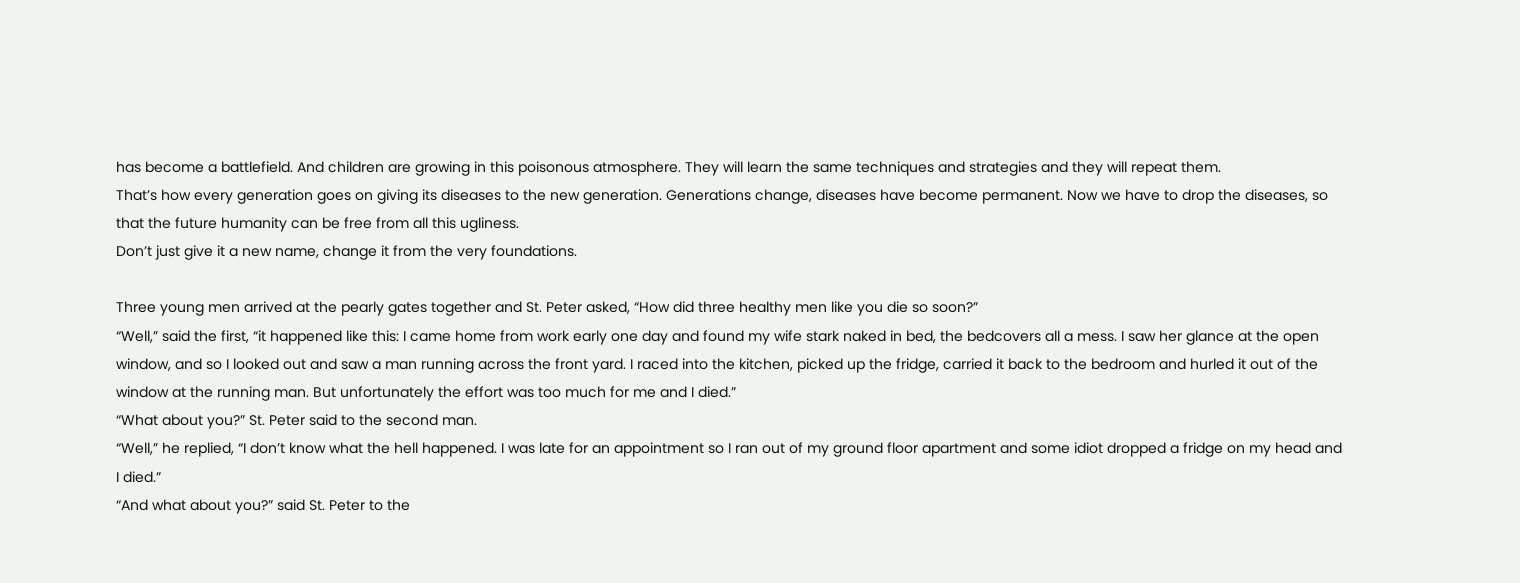has become a battlefield. And children are growing in this poisonous atmosphere. They will learn the same techniques and strategies and they will repeat them.
That’s how every generation goes on giving its diseases to the new generation. Generations change, diseases have become permanent. Now we have to drop the diseases, so that the future humanity can be free from all this ugliness.
Don’t just give it a new name, change it from the very foundations.

Three young men arrived at the pearly gates together and St. Peter asked, “How did three healthy men like you die so soon?”
“Well,” said the first, “it happened like this: I came home from work early one day and found my wife stark naked in bed, the bedcovers all a mess. I saw her glance at the open window, and so I looked out and saw a man running across the front yard. I raced into the kitchen, picked up the fridge, carried it back to the bedroom and hurled it out of the window at the running man. But unfortunately the effort was too much for me and I died.”
“What about you?” St. Peter said to the second man.
“Well,” he replied, “I don’t know what the hell happened. I was late for an appointment so I ran out of my ground floor apartment and some idiot dropped a fridge on my head and I died.”
“And what about you?” said St. Peter to the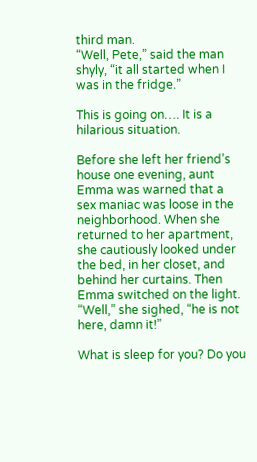third man.
“Well, Pete,” said the man shyly, “it all started when I was in the fridge.”

This is going on…. It is a hilarious situation.

Before she left her friend’s house one evening, aunt Emma was warned that a sex maniac was loose in the neighborhood. When she returned to her apartment, she cautiously looked under the bed, in her closet, and behind her curtains. Then Emma switched on the light.
“Well,” she sighed, “he is not here, damn it!”

What is sleep for you? Do you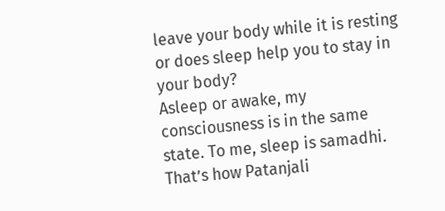leave your body while it is resting or does sleep help you to stay in your body?
Asleep or awake, my consciousness is in the same state. To me, sleep is samadhi. That’s how Patanjali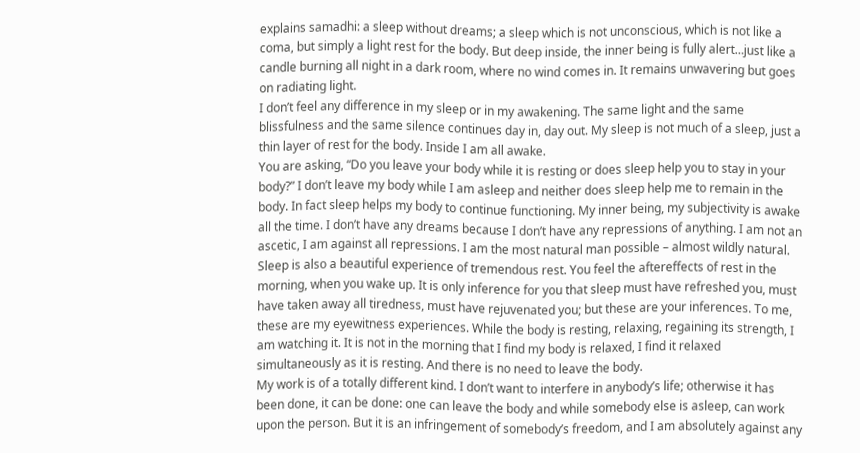explains samadhi: a sleep without dreams; a sleep which is not unconscious, which is not like a coma, but simply a light rest for the body. But deep inside, the inner being is fully alert…just like a candle burning all night in a dark room, where no wind comes in. It remains unwavering but goes on radiating light.
I don’t feel any difference in my sleep or in my awakening. The same light and the same blissfulness and the same silence continues day in, day out. My sleep is not much of a sleep, just a thin layer of rest for the body. Inside I am all awake.
You are asking, “Do you leave your body while it is resting or does sleep help you to stay in your body?” I don’t leave my body while I am asleep and neither does sleep help me to remain in the body. In fact sleep helps my body to continue functioning. My inner being, my subjectivity is awake all the time. I don’t have any dreams because I don’t have any repressions of anything. I am not an ascetic, I am against all repressions. I am the most natural man possible – almost wildly natural.
Sleep is also a beautiful experience of tremendous rest. You feel the aftereffects of rest in the morning, when you wake up. It is only inference for you that sleep must have refreshed you, must have taken away all tiredness, must have rejuvenated you; but these are your inferences. To me, these are my eyewitness experiences. While the body is resting, relaxing, regaining its strength, I am watching it. It is not in the morning that I find my body is relaxed, I find it relaxed simultaneously as it is resting. And there is no need to leave the body.
My work is of a totally different kind. I don’t want to interfere in anybody’s life; otherwise it has been done, it can be done: one can leave the body and while somebody else is asleep, can work upon the person. But it is an infringement of somebody’s freedom, and I am absolutely against any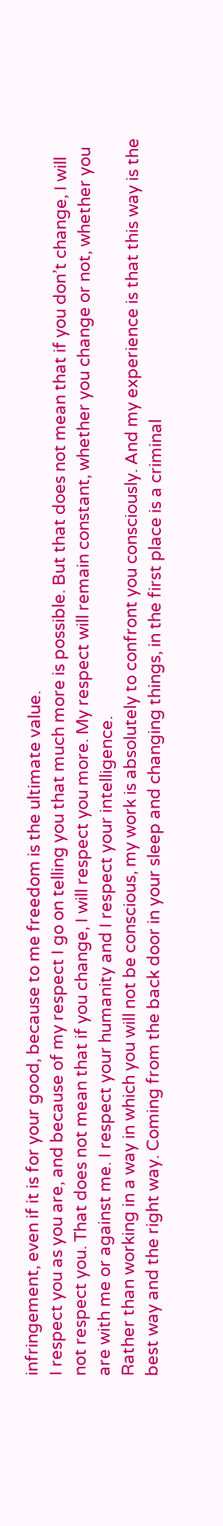infringement, even if it is for your good, because to me freedom is the ultimate value.
I respect you as you are, and because of my respect I go on telling you that much more is possible. But that does not mean that if you don’t change, I will not respect you. That does not mean that if you change, I will respect you more. My respect will remain constant, whether you change or not, whether you are with me or against me. I respect your humanity and I respect your intelligence.
Rather than working in a way in which you will not be conscious, my work is absolutely to confront you consciously. And my experience is that this way is the best way and the right way. Coming from the back door in your sleep and changing things, in the first place is a criminal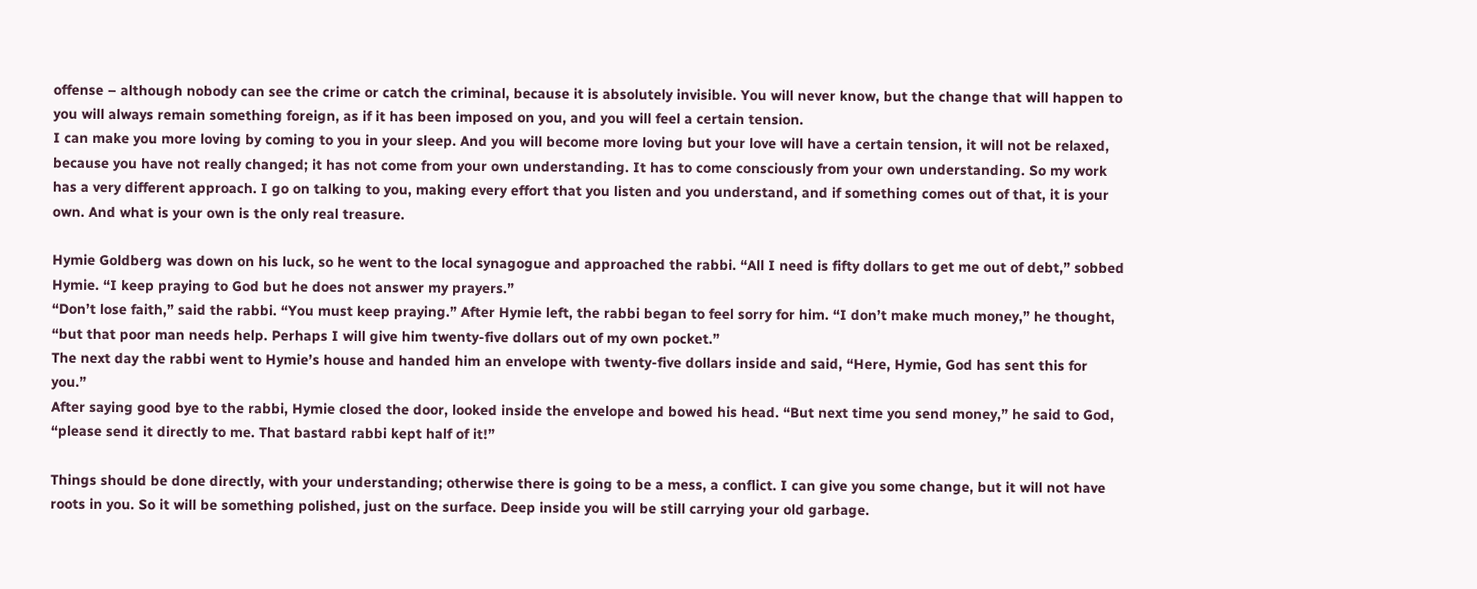offense – although nobody can see the crime or catch the criminal, because it is absolutely invisible. You will never know, but the change that will happen to you will always remain something foreign, as if it has been imposed on you, and you will feel a certain tension.
I can make you more loving by coming to you in your sleep. And you will become more loving but your love will have a certain tension, it will not be relaxed, because you have not really changed; it has not come from your own understanding. It has to come consciously from your own understanding. So my work has a very different approach. I go on talking to you, making every effort that you listen and you understand, and if something comes out of that, it is your own. And what is your own is the only real treasure.

Hymie Goldberg was down on his luck, so he went to the local synagogue and approached the rabbi. “All I need is fifty dollars to get me out of debt,” sobbed Hymie. “I keep praying to God but he does not answer my prayers.”
“Don’t lose faith,” said the rabbi. “You must keep praying.” After Hymie left, the rabbi began to feel sorry for him. “I don’t make much money,” he thought, “but that poor man needs help. Perhaps I will give him twenty-five dollars out of my own pocket.”
The next day the rabbi went to Hymie’s house and handed him an envelope with twenty-five dollars inside and said, “Here, Hymie, God has sent this for you.”
After saying good bye to the rabbi, Hymie closed the door, looked inside the envelope and bowed his head. “But next time you send money,” he said to God, “please send it directly to me. That bastard rabbi kept half of it!”

Things should be done directly, with your understanding; otherwise there is going to be a mess, a conflict. I can give you some change, but it will not have roots in you. So it will be something polished, just on the surface. Deep inside you will be still carrying your old garbage.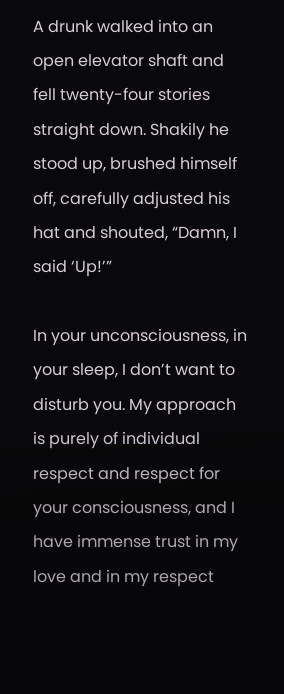A drunk walked into an open elevator shaft and fell twenty-four stories straight down. Shakily he stood up, brushed himself off, carefully adjusted his hat and shouted, “Damn, I said ‘Up!’”

In your unconsciousness, in your sleep, I don’t want to disturb you. My approach is purely of individual respect and respect for your consciousness, and I have immense trust in my love and in my respect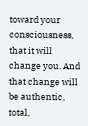toward your consciousness, that it will change you. And that change will be authentic, total,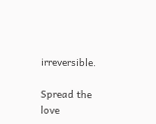irreversible.

Spread the love